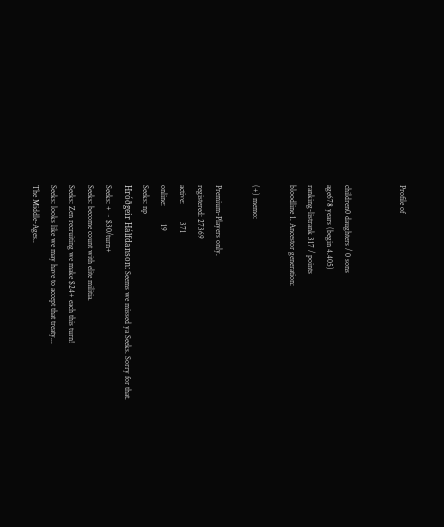Profile of


children0 daughters / 0 sons
age678 years (begin 4.405)
ranking-listrank 317 / points
bloodline 1. Ancestor generation:

(+) memo:

Premium-Players only.
registered: 27369
active:         371
online:         19
Seeks: np
Hróðgeir Hálfdanson: Seems we missed ya Seeks. Sorry for that.
Seeks: + ~ $30/turn+
Seeks: become count with elite militia.
Seeks: Zen recruiting we make $24+ each this turn!
Seeks: looks like we may have to accept that treaty...
The Middle-Ages..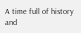A time full of history and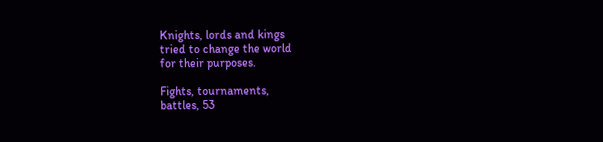Knights, lords and kings
tried to change the world
for their purposes.

Fights, tournaments,
battles, 53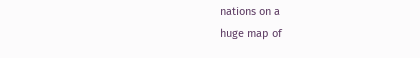nations on a
huge map of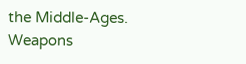the Middle-Ages.
Weapons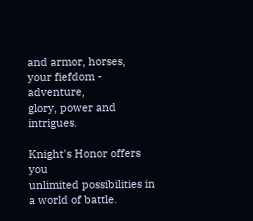and armor, horses,
your fiefdom - adventure,
glory, power and intrigues.

Knight's Honor offers you
unlimited possibilities in
a world of battle.